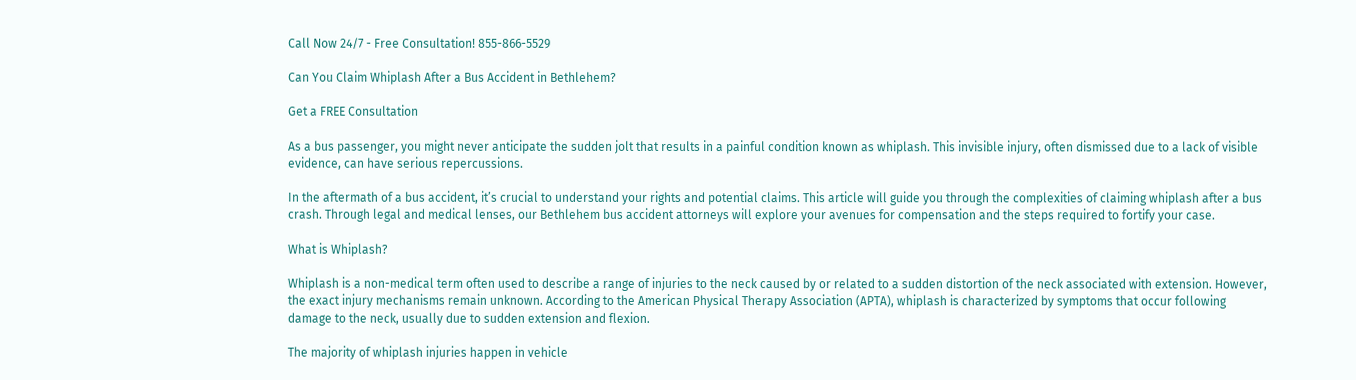Call Now 24/7 - Free Consultation! 855-866-5529

Can You Claim Whiplash After a Bus Accident in Bethlehem?

Get a FREE Consultation

As a bus passenger, you might never anticipate the sudden jolt that results in a painful condition known as whiplash. This invisible injury, often dismissed due to a lack of visible evidence, can have serious repercussions.

In the aftermath of a bus accident, it’s crucial to understand your rights and potential claims. This article will guide you through the complexities of claiming whiplash after a bus crash. Through legal and medical lenses, our Bethlehem bus accident attorneys will explore your avenues for compensation and the steps required to fortify your case.

What is Whiplash?

Whiplash is a non-medical term often used to describe a range of injuries to the neck caused by or related to a sudden distortion of the neck associated with extension. However, the exact injury mechanisms remain unknown. According to the American Physical Therapy Association (APTA), whiplash is characterized by symptoms that occur following damage to the neck, usually due to sudden extension and flexion.

The majority of whiplash injuries happen in vehicle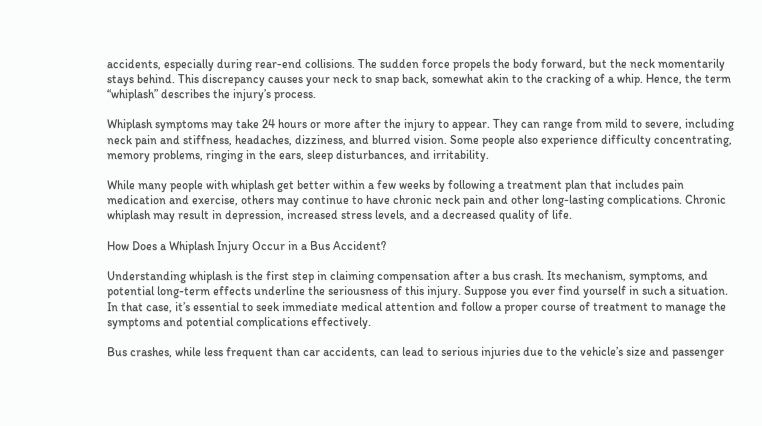accidents, especially during rear-end collisions. The sudden force propels the body forward, but the neck momentarily stays behind. This discrepancy causes your neck to snap back, somewhat akin to the cracking of a whip. Hence, the term “whiplash” describes the injury’s process.

Whiplash symptoms may take 24 hours or more after the injury to appear. They can range from mild to severe, including neck pain and stiffness, headaches, dizziness, and blurred vision. Some people also experience difficulty concentrating, memory problems, ringing in the ears, sleep disturbances, and irritability.

While many people with whiplash get better within a few weeks by following a treatment plan that includes pain medication and exercise, others may continue to have chronic neck pain and other long-lasting complications. Chronic whiplash may result in depression, increased stress levels, and a decreased quality of life.

How Does a Whiplash Injury Occur in a Bus Accident?

Understanding whiplash is the first step in claiming compensation after a bus crash. Its mechanism, symptoms, and potential long-term effects underline the seriousness of this injury. Suppose you ever find yourself in such a situation. In that case, it’s essential to seek immediate medical attention and follow a proper course of treatment to manage the symptoms and potential complications effectively.

Bus crashes, while less frequent than car accidents, can lead to serious injuries due to the vehicle’s size and passenger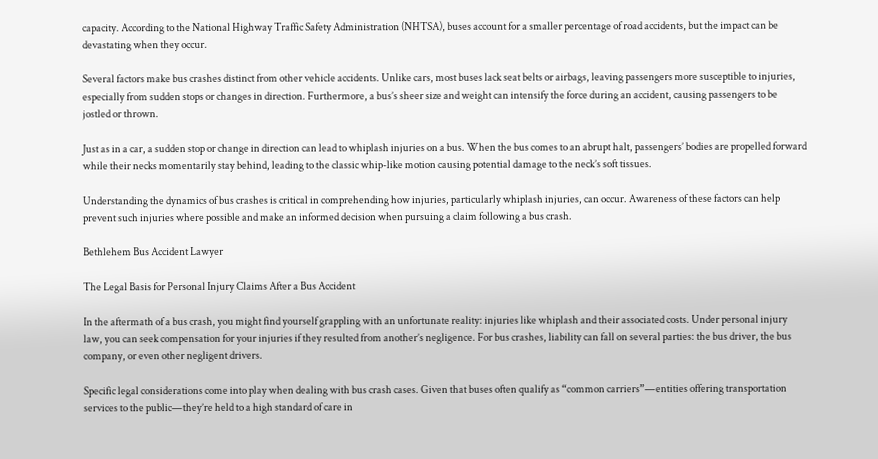capacity. According to the National Highway Traffic Safety Administration (NHTSA), buses account for a smaller percentage of road accidents, but the impact can be devastating when they occur.

Several factors make bus crashes distinct from other vehicle accidents. Unlike cars, most buses lack seat belts or airbags, leaving passengers more susceptible to injuries, especially from sudden stops or changes in direction. Furthermore, a bus’s sheer size and weight can intensify the force during an accident, causing passengers to be jostled or thrown.

Just as in a car, a sudden stop or change in direction can lead to whiplash injuries on a bus. When the bus comes to an abrupt halt, passengers’ bodies are propelled forward while their necks momentarily stay behind, leading to the classic whip-like motion causing potential damage to the neck’s soft tissues.

Understanding the dynamics of bus crashes is critical in comprehending how injuries, particularly whiplash injuries, can occur. Awareness of these factors can help prevent such injuries where possible and make an informed decision when pursuing a claim following a bus crash.

Bethlehem Bus Accident Lawyer

The Legal Basis for Personal Injury Claims After a Bus Accident

In the aftermath of a bus crash, you might find yourself grappling with an unfortunate reality: injuries like whiplash and their associated costs. Under personal injury law, you can seek compensation for your injuries if they resulted from another’s negligence. For bus crashes, liability can fall on several parties: the bus driver, the bus company, or even other negligent drivers.

Specific legal considerations come into play when dealing with bus crash cases. Given that buses often qualify as “common carriers”—entities offering transportation services to the public—they’re held to a high standard of care in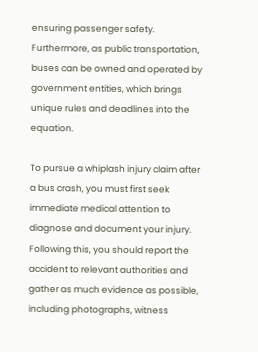ensuring passenger safety. Furthermore, as public transportation, buses can be owned and operated by government entities, which brings unique rules and deadlines into the equation.

To pursue a whiplash injury claim after a bus crash, you must first seek immediate medical attention to diagnose and document your injury. Following this, you should report the accident to relevant authorities and gather as much evidence as possible, including photographs, witness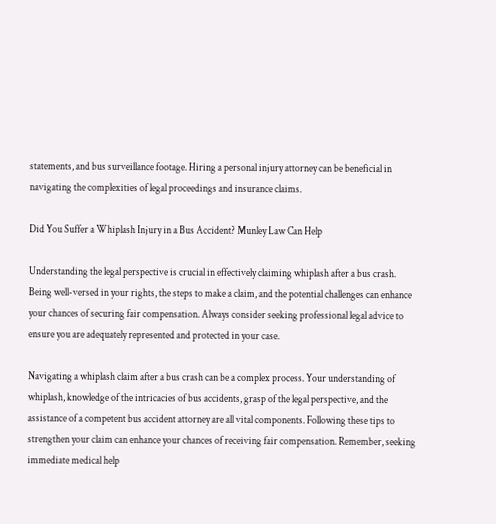statements, and bus surveillance footage. Hiring a personal injury attorney can be beneficial in navigating the complexities of legal proceedings and insurance claims.

Did You Suffer a Whiplash Injury in a Bus Accident? Munley Law Can Help

Understanding the legal perspective is crucial in effectively claiming whiplash after a bus crash. Being well-versed in your rights, the steps to make a claim, and the potential challenges can enhance your chances of securing fair compensation. Always consider seeking professional legal advice to ensure you are adequately represented and protected in your case.

Navigating a whiplash claim after a bus crash can be a complex process. Your understanding of whiplash, knowledge of the intricacies of bus accidents, grasp of the legal perspective, and the assistance of a competent bus accident attorney are all vital components. Following these tips to strengthen your claim can enhance your chances of receiving fair compensation. Remember, seeking immediate medical help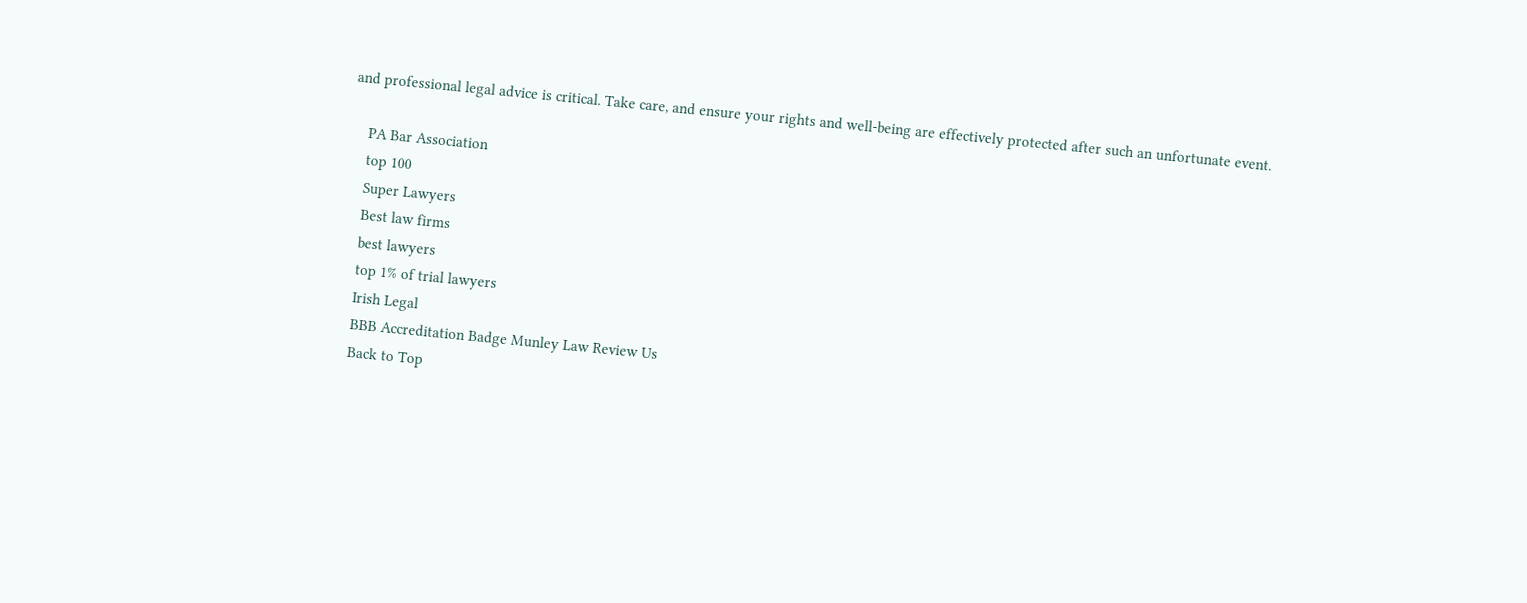and professional legal advice is critical. Take care, and ensure your rights and well-being are effectively protected after such an unfortunate event.

    PA Bar Association
    top 100
    Super Lawyers
    Best law firms
    best lawyers
    top 1% of trial lawyers
    Irish Legal
    BBB Accreditation Badge Munley Law Review Us
    Back to Top